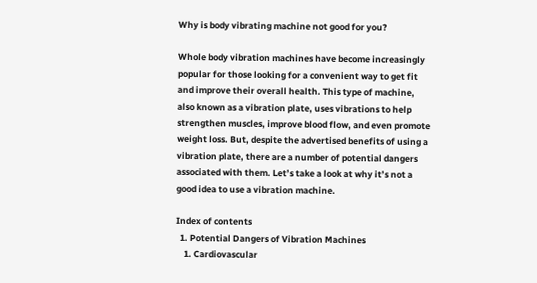Why is body vibrating machine not good for you?

Whole body vibration machines have become increasingly popular for those looking for a convenient way to get fit and improve their overall health. This type of machine, also known as a vibration plate, uses vibrations to help strengthen muscles, improve blood flow, and even promote weight loss. But, despite the advertised benefits of using a vibration plate, there are a number of potential dangers associated with them. Let’s take a look at why it’s not a good idea to use a vibration machine.

Index of contents
  1. Potential Dangers of Vibration Machines
    1. Cardiovascular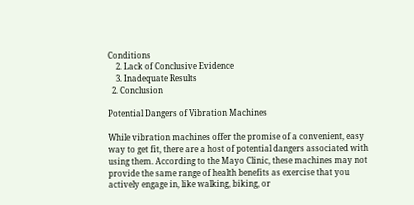Conditions
    2. Lack of Conclusive Evidence
    3. Inadequate Results
  2. Conclusion

Potential Dangers of Vibration Machines

While vibration machines offer the promise of a convenient, easy way to get fit, there are a host of potential dangers associated with using them. According to the Mayo Clinic, these machines may not provide the same range of health benefits as exercise that you actively engage in, like walking, biking, or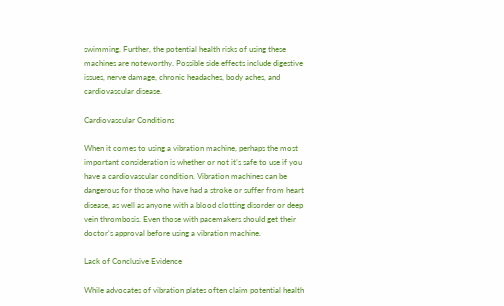swimming. Further, the potential health risks of using these machines are noteworthy. Possible side effects include digestive issues, nerve damage, chronic headaches, body aches, and cardiovascular disease.

Cardiovascular Conditions

When it comes to using a vibration machine, perhaps the most important consideration is whether or not it’s safe to use if you have a cardiovascular condition. Vibration machines can be dangerous for those who have had a stroke or suffer from heart disease, as well as anyone with a blood clotting disorder or deep vein thrombosis. Even those with pacemakers should get their doctor's approval before using a vibration machine.

Lack of Conclusive Evidence

While advocates of vibration plates often claim potential health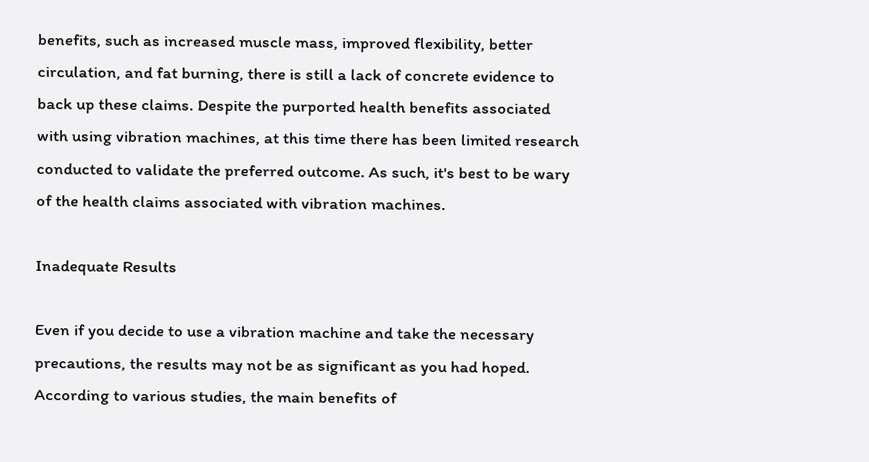benefits, such as increased muscle mass, improved flexibility, better circulation, and fat burning, there is still a lack of concrete evidence to back up these claims. Despite the purported health benefits associated with using vibration machines, at this time there has been limited research conducted to validate the preferred outcome. As such, it's best to be wary of the health claims associated with vibration machines.

Inadequate Results

Even if you decide to use a vibration machine and take the necessary precautions, the results may not be as significant as you had hoped. According to various studies, the main benefits of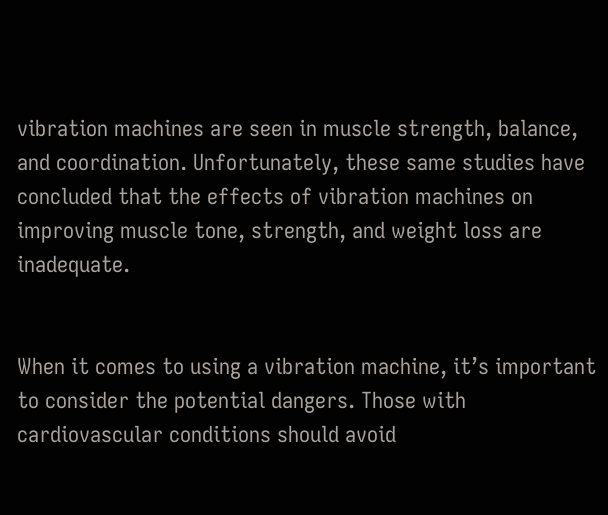vibration machines are seen in muscle strength, balance, and coordination. Unfortunately, these same studies have concluded that the effects of vibration machines on improving muscle tone, strength, and weight loss are inadequate.


When it comes to using a vibration machine, it’s important to consider the potential dangers. Those with cardiovascular conditions should avoid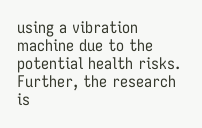using a vibration machine due to the potential health risks. Further, the research is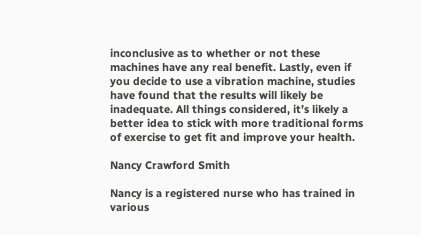inconclusive as to whether or not these machines have any real benefit. Lastly, even if you decide to use a vibration machine, studies have found that the results will likely be inadequate. All things considered, it’s likely a better idea to stick with more traditional forms of exercise to get fit and improve your health.

Nancy Crawford Smith

Nancy is a registered nurse who has trained in various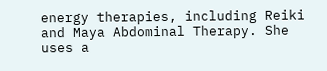energy therapies, including Reiki and Maya Abdominal Therapy. She uses a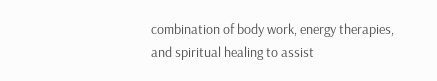combination of body work, energy therapies, and spiritual healing to assist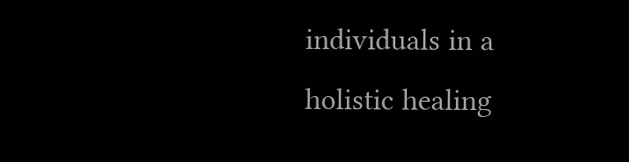individuals in a holistic healing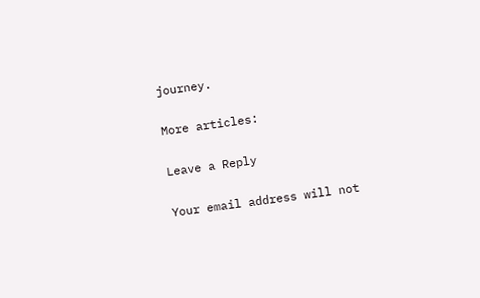journey.

More articles:

Leave a Reply

Your email address will not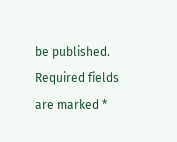be published. Required fields are marked *